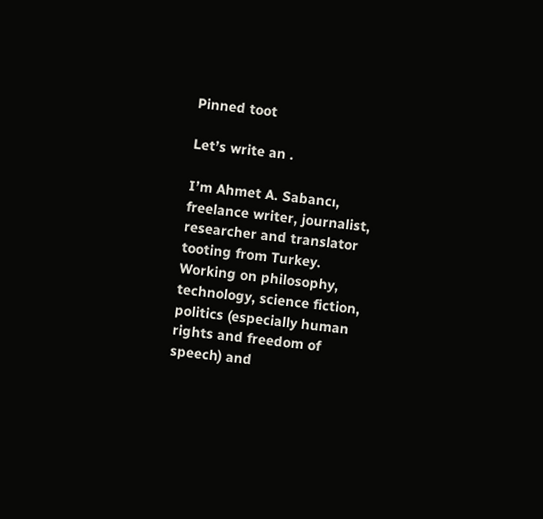Pinned toot

Let’s write an .

I’m Ahmet A. Sabancı, freelance writer, journalist, researcher and translator tooting from Turkey. Working on philosophy, technology, science fiction, politics (especially human rights and freedom of speech) and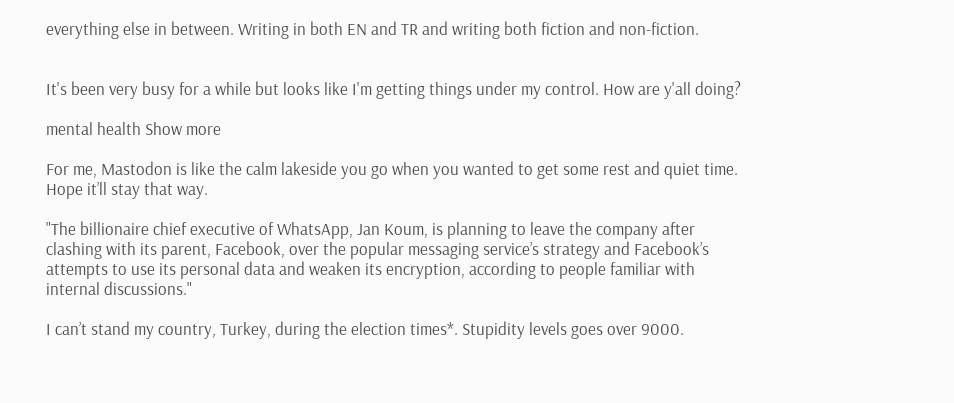everything else in between. Writing in both EN and TR and writing both fiction and non-fiction.


It's been very busy for a while but looks like I'm getting things under my control. How are y'all doing?

mental health Show more

For me, Mastodon is like the calm lakeside you go when you wanted to get some rest and quiet time. Hope it’ll stay that way.

"The billionaire chief executive of WhatsApp, Jan Koum, is planning to leave the company after clashing with its parent, Facebook, over the popular messaging service’s strategy and Facebook’s attempts to use its personal data and weaken its encryption, according to people familiar with internal discussions."

I can’t stand my country, Turkey, during the election times*. Stupidity levels goes over 9000.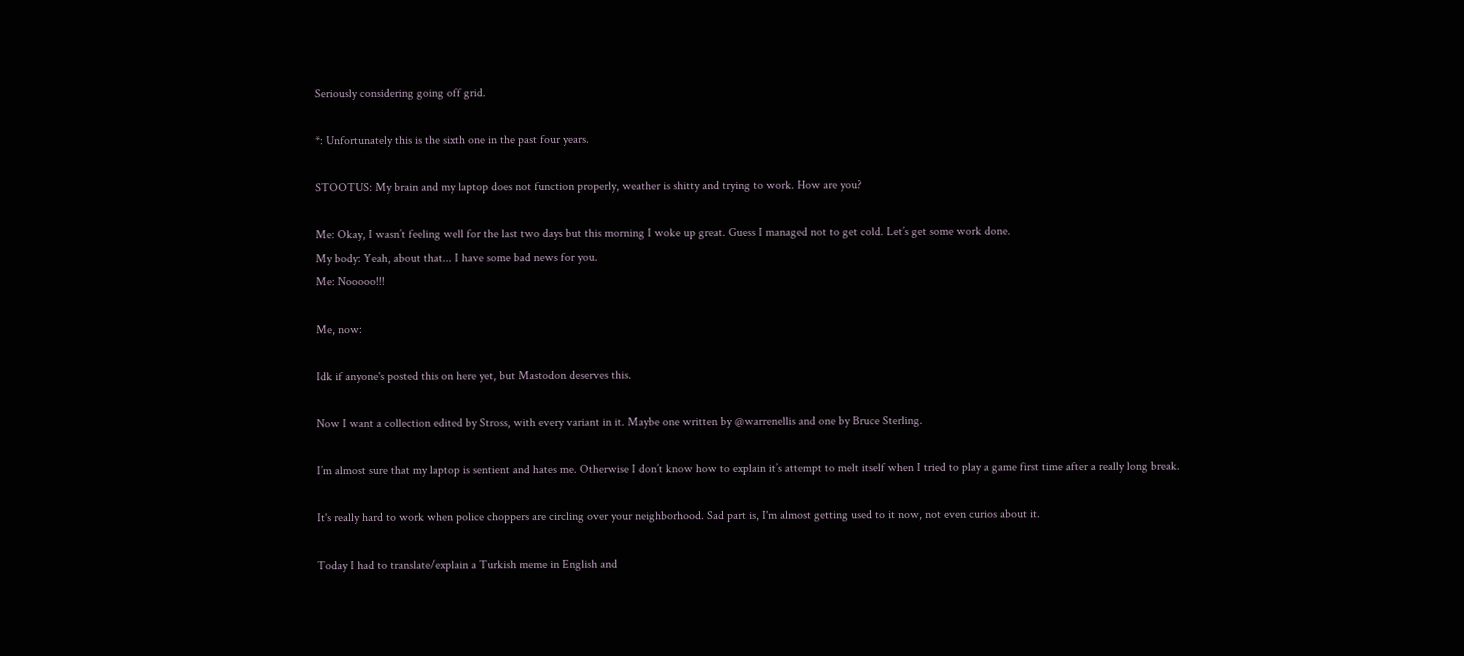Seriously considering going off grid.

*: Unfortunately this is the sixth one in the past four years.

STOOTUS: My brain and my laptop does not function properly, weather is shitty and trying to work. How are you?

Me: Okay, I wasn’t feeling well for the last two days but this morning I woke up great. Guess I managed not to get cold. Let’s get some work done.
My body: Yeah, about that... I have some bad news for you.
Me: Nooooo!!!

Me, now:

Idk if anyone's posted this on here yet, but Mastodon deserves this.

Now I want a collection edited by Stross, with every variant in it. Maybe one written by @warrenellis and one by Bruce Sterling.

I’m almost sure that my laptop is sentient and hates me. Otherwise I don’t know how to explain it’s attempt to melt itself when I tried to play a game first time after a really long break.

It's really hard to work when police choppers are circling over your neighborhood. Sad part is, I'm almost getting used to it now, not even curios about it.

Today I had to translate/explain a Turkish meme in English and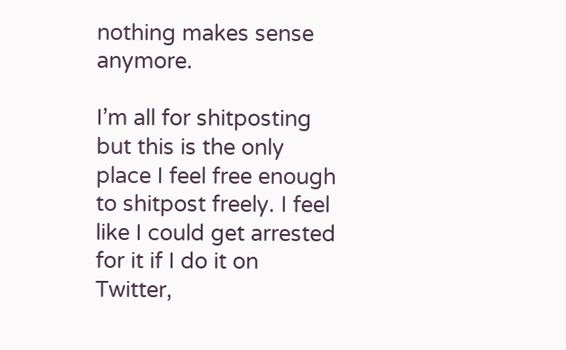nothing makes sense anymore.

I’m all for shitposting but this is the only place I feel free enough to shitpost freely. I feel like I could get arrested for it if I do it on Twitter,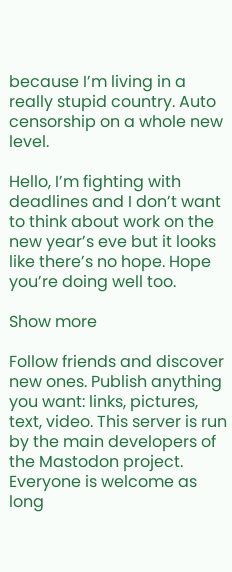because I’m living in a really stupid country. Auto censorship on a whole new level.

Hello, I’m fighting with deadlines and I don’t want to think about work on the new year’s eve but it looks like there’s no hope. Hope you’re doing well too.

Show more

Follow friends and discover new ones. Publish anything you want: links, pictures, text, video. This server is run by the main developers of the Mastodon project. Everyone is welcome as long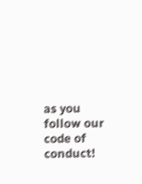as you follow our code of conduct!